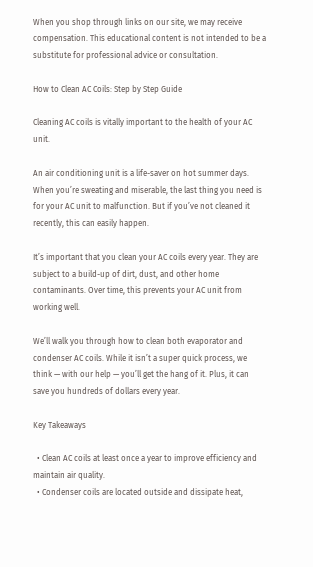When you shop through links on our site, we may receive compensation. This educational content is not intended to be a substitute for professional advice or consultation.

How to Clean AC Coils: Step by Step Guide

Cleaning AC coils is vitally important to the health of your AC unit.

An air conditioning unit is a life-saver on hot summer days. When you’re sweating and miserable, the last thing you need is for your AC unit to malfunction. But if you’ve not cleaned it recently, this can easily happen.

It’s important that you clean your AC coils every year. They are subject to a build-up of dirt, dust, and other home contaminants. Over time, this prevents your AC unit from working well.

We’ll walk you through how to clean both evaporator and condenser AC coils. While it isn’t a super quick process, we think — with our help — you’ll get the hang of it. Plus, it can save you hundreds of dollars every year.

Key Takeaways

  • Clean AC coils at least once a year to improve efficiency and maintain air quality.
  • Condenser coils are located outside and dissipate heat,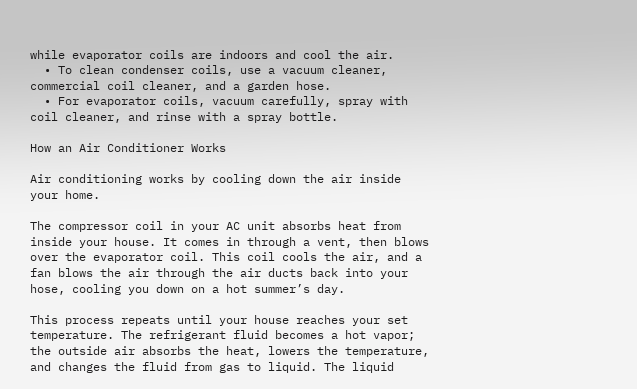while evaporator coils are indoors and cool the air.
  • To clean condenser coils, use a vacuum cleaner, commercial coil cleaner, and a garden hose.
  • For evaporator coils, vacuum carefully, spray with coil cleaner, and rinse with a spray bottle.

How an Air Conditioner Works

Air conditioning works by cooling down the air inside your home.

The compressor coil in your AC unit absorbs heat from inside your house. It comes in through a vent, then blows over the evaporator coil. This coil cools the air, and a fan blows the air through the air ducts back into your hose, cooling you down on a hot summer’s day.

This process repeats until your house reaches your set temperature. The refrigerant fluid becomes a hot vapor; the outside air absorbs the heat, lowers the temperature, and changes the fluid from gas to liquid. The liquid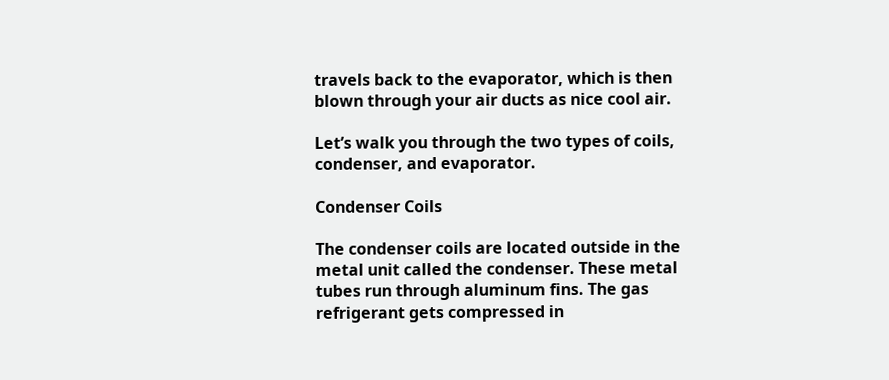travels back to the evaporator, which is then blown through your air ducts as nice cool air.

Let’s walk you through the two types of coils, condenser, and evaporator.

Condenser Coils

The condenser coils are located outside in the metal unit called the condenser. These metal tubes run through aluminum fins. The gas refrigerant gets compressed in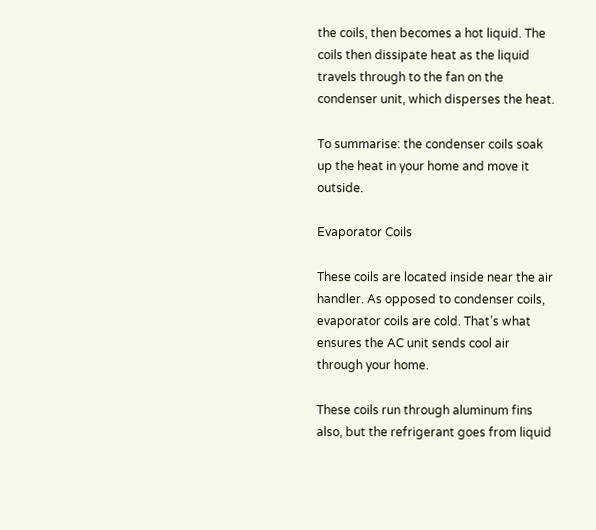the coils, then becomes a hot liquid. The coils then dissipate heat as the liquid travels through to the fan on the condenser unit, which disperses the heat.

To summarise: the condenser coils soak up the heat in your home and move it outside.

Evaporator Coils

These coils are located inside near the air handler. As opposed to condenser coils, evaporator coils are cold. That’s what ensures the AC unit sends cool air through your home.

These coils run through aluminum fins also, but the refrigerant goes from liquid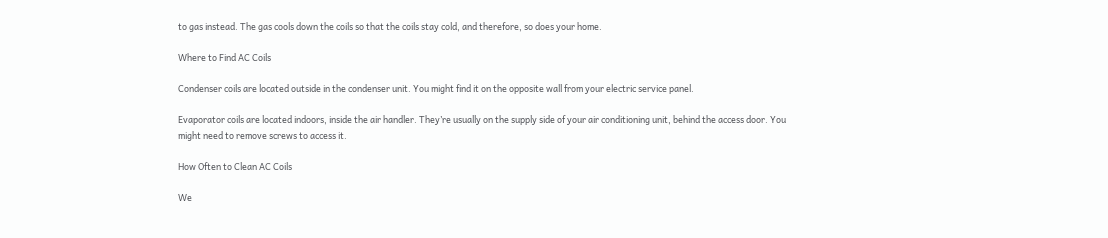to gas instead. The gas cools down the coils so that the coils stay cold, and therefore, so does your home.

Where to Find AC Coils

Condenser coils are located outside in the condenser unit. You might find it on the opposite wall from your electric service panel.

Evaporator coils are located indoors, inside the air handler. They’re usually on the supply side of your air conditioning unit, behind the access door. You might need to remove screws to access it.

How Often to Clean AC Coils

We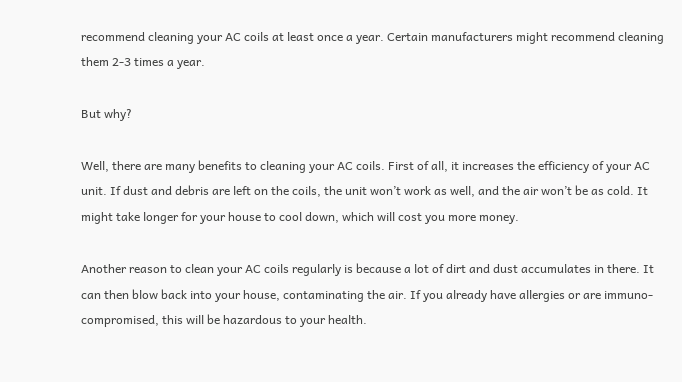recommend cleaning your AC coils at least once a year. Certain manufacturers might recommend cleaning them 2-3 times a year.

But why?

Well, there are many benefits to cleaning your AC coils. First of all, it increases the efficiency of your AC unit. If dust and debris are left on the coils, the unit won’t work as well, and the air won’t be as cold. It might take longer for your house to cool down, which will cost you more money.

Another reason to clean your AC coils regularly is because a lot of dirt and dust accumulates in there. It can then blow back into your house, contaminating the air. If you already have allergies or are immuno-compromised, this will be hazardous to your health.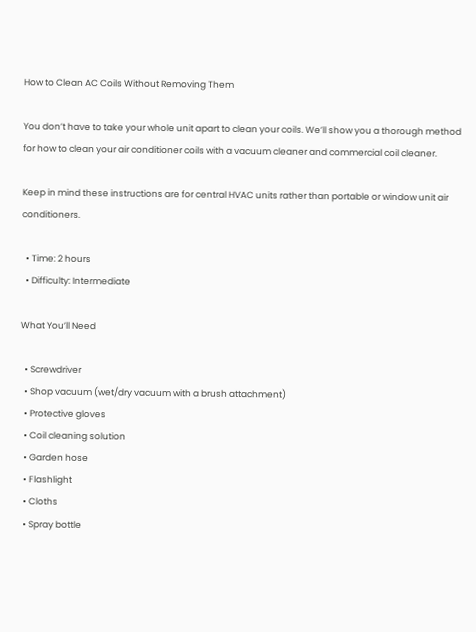How to Clean AC Coils Without Removing Them

You don’t have to take your whole unit apart to clean your coils. We’ll show you a thorough method for how to clean your air conditioner coils with a vacuum cleaner and commercial coil cleaner.

Keep in mind these instructions are for central HVAC units rather than portable or window unit air conditioners.

  • Time: 2 hours
  • Difficulty: Intermediate

What You’ll Need

  • Screwdriver
  • Shop vacuum (wet/dry vacuum with a brush attachment)
  • Protective gloves
  • Coil cleaning solution
  • Garden hose
  • Flashlight
  • Cloths
  • Spray bottle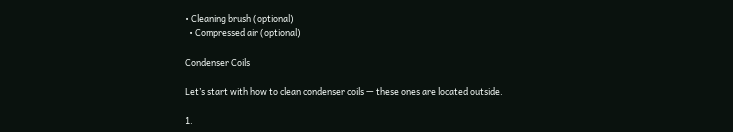• Cleaning brush (optional)
  • Compressed air (optional)

Condenser Coils

Let’s start with how to clean condenser coils — these ones are located outside.

1.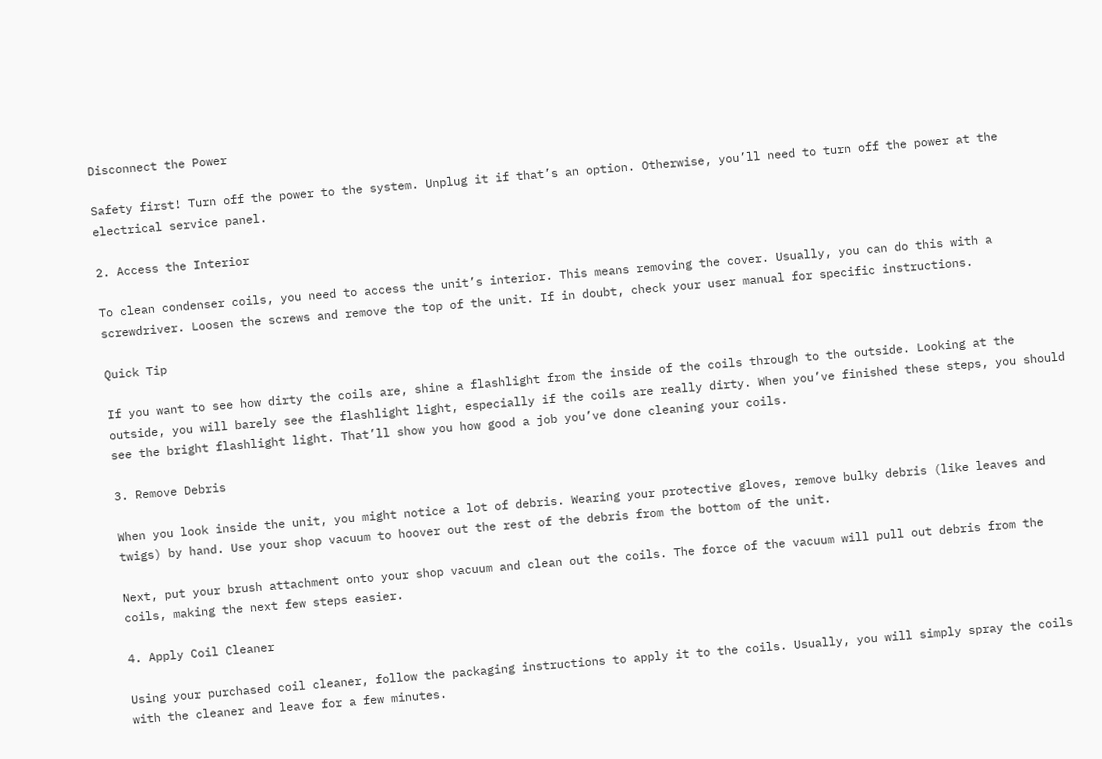Disconnect the Power

Safety first! Turn off the power to the system. Unplug it if that’s an option. Otherwise, you’ll need to turn off the power at the electrical service panel.

2. Access the Interior

To clean condenser coils, you need to access the unit’s interior. This means removing the cover. Usually, you can do this with a screwdriver. Loosen the screws and remove the top of the unit. If in doubt, check your user manual for specific instructions.

Quick Tip

If you want to see how dirty the coils are, shine a flashlight from the inside of the coils through to the outside. Looking at the outside, you will barely see the flashlight light, especially if the coils are really dirty. When you’ve finished these steps, you should see the bright flashlight light. That’ll show you how good a job you’ve done cleaning your coils.

3. Remove Debris

When you look inside the unit, you might notice a lot of debris. Wearing your protective gloves, remove bulky debris (like leaves and twigs) by hand. Use your shop vacuum to hoover out the rest of the debris from the bottom of the unit.

Next, put your brush attachment onto your shop vacuum and clean out the coils. The force of the vacuum will pull out debris from the coils, making the next few steps easier.

4. Apply Coil Cleaner

Using your purchased coil cleaner, follow the packaging instructions to apply it to the coils. Usually, you will simply spray the coils with the cleaner and leave for a few minutes.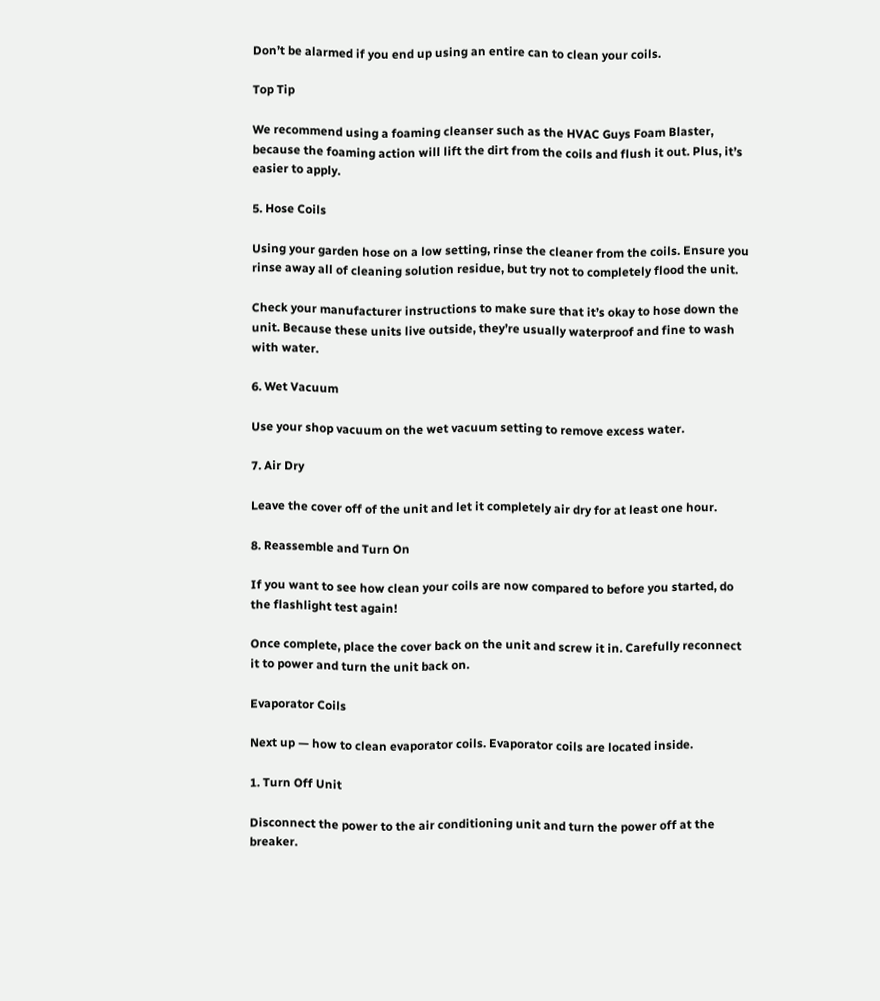Don’t be alarmed if you end up using an entire can to clean your coils.

Top Tip

We recommend using a foaming cleanser such as the HVAC Guys Foam Blaster, because the foaming action will lift the dirt from the coils and flush it out. Plus, it’s easier to apply.

5. Hose Coils

Using your garden hose on a low setting, rinse the cleaner from the coils. Ensure you rinse away all of cleaning solution residue, but try not to completely flood the unit.

Check your manufacturer instructions to make sure that it’s okay to hose down the unit. Because these units live outside, they’re usually waterproof and fine to wash with water.

6. Wet Vacuum

Use your shop vacuum on the wet vacuum setting to remove excess water.

7. Air Dry

Leave the cover off of the unit and let it completely air dry for at least one hour.

8. Reassemble and Turn On

If you want to see how clean your coils are now compared to before you started, do the flashlight test again!

Once complete, place the cover back on the unit and screw it in. Carefully reconnect it to power and turn the unit back on.

Evaporator Coils

Next up — how to clean evaporator coils. Evaporator coils are located inside.

1. Turn Off Unit

Disconnect the power to the air conditioning unit and turn the power off at the breaker.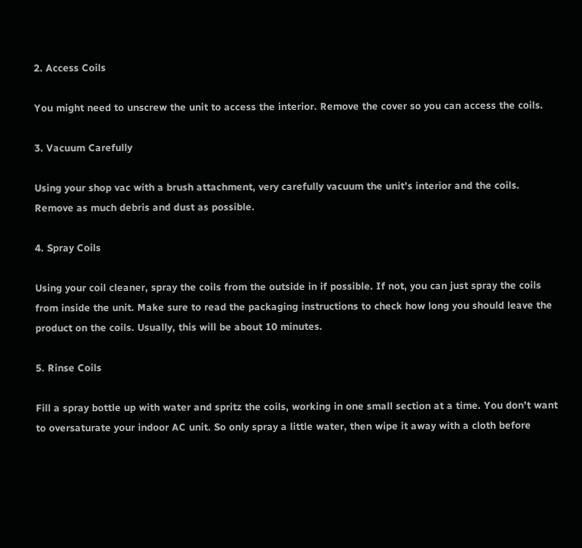2. Access Coils

You might need to unscrew the unit to access the interior. Remove the cover so you can access the coils.

3. Vacuum Carefully

Using your shop vac with a brush attachment, very carefully vacuum the unit’s interior and the coils. Remove as much debris and dust as possible.

4. Spray Coils

Using your coil cleaner, spray the coils from the outside in if possible. If not, you can just spray the coils from inside the unit. Make sure to read the packaging instructions to check how long you should leave the product on the coils. Usually, this will be about 10 minutes.

5. Rinse Coils

Fill a spray bottle up with water and spritz the coils, working in one small section at a time. You don’t want to oversaturate your indoor AC unit. So only spray a little water, then wipe it away with a cloth before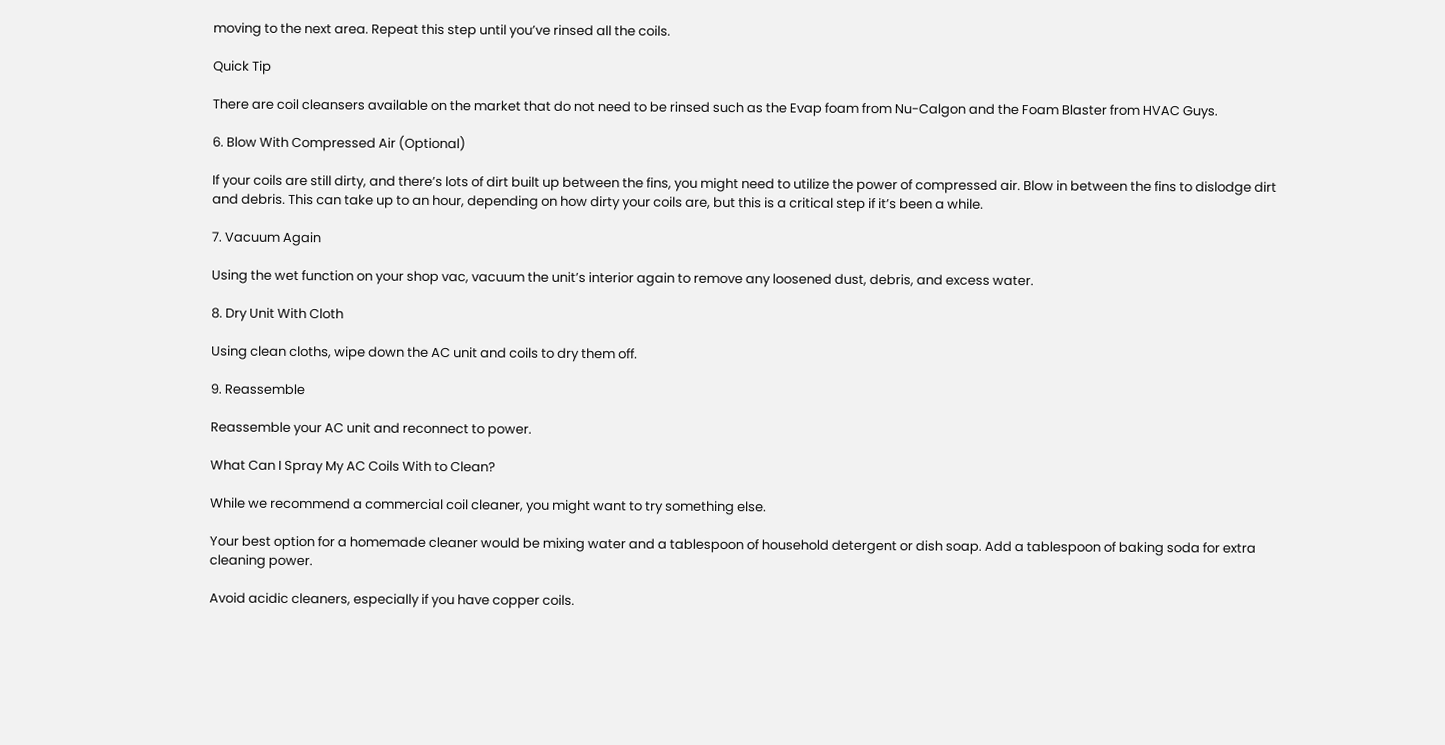moving to the next area. Repeat this step until you’ve rinsed all the coils.

Quick Tip

There are coil cleansers available on the market that do not need to be rinsed such as the Evap foam from Nu-Calgon and the Foam Blaster from HVAC Guys.

6. Blow With Compressed Air (Optional)

If your coils are still dirty, and there’s lots of dirt built up between the fins, you might need to utilize the power of compressed air. Blow in between the fins to dislodge dirt and debris. This can take up to an hour, depending on how dirty your coils are, but this is a critical step if it’s been a while.

7. Vacuum Again

Using the wet function on your shop vac, vacuum the unit’s interior again to remove any loosened dust, debris, and excess water.

8. Dry Unit With Cloth

Using clean cloths, wipe down the AC unit and coils to dry them off.

9. Reassemble

Reassemble your AC unit and reconnect to power.

What Can I Spray My AC Coils With to Clean?

While we recommend a commercial coil cleaner, you might want to try something else.

Your best option for a homemade cleaner would be mixing water and a tablespoon of household detergent or dish soap. Add a tablespoon of baking soda for extra cleaning power.

Avoid acidic cleaners, especially if you have copper coils.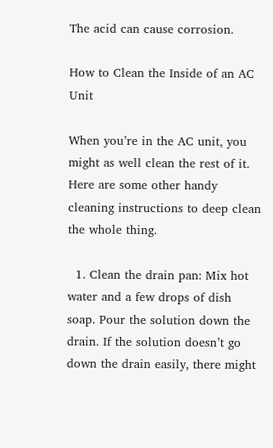The acid can cause corrosion.

How to Clean the Inside of an AC Unit

When you’re in the AC unit, you might as well clean the rest of it. Here are some other handy cleaning instructions to deep clean the whole thing.

  1. Clean the drain pan: Mix hot water and a few drops of dish soap. Pour the solution down the drain. If the solution doesn’t go down the drain easily, there might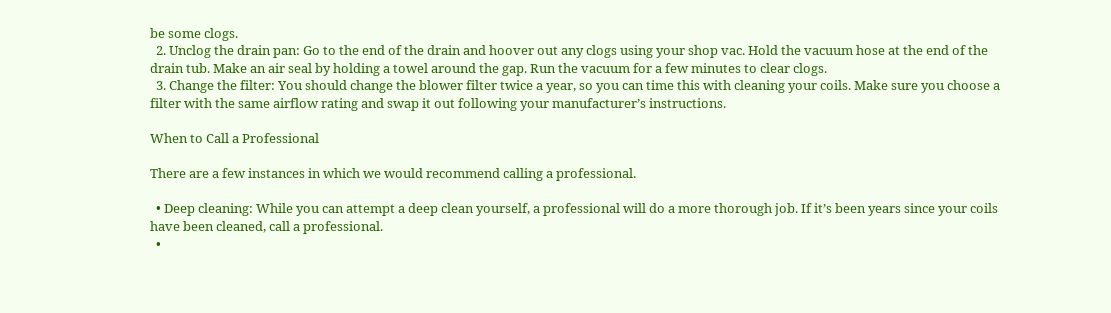be some clogs.
  2. Unclog the drain pan: Go to the end of the drain and hoover out any clogs using your shop vac. Hold the vacuum hose at the end of the drain tub. Make an air seal by holding a towel around the gap. Run the vacuum for a few minutes to clear clogs.
  3. Change the filter: You should change the blower filter twice a year, so you can time this with cleaning your coils. Make sure you choose a filter with the same airflow rating and swap it out following your manufacturer’s instructions.

When to Call a Professional

There are a few instances in which we would recommend calling a professional.

  • Deep cleaning: While you can attempt a deep clean yourself, a professional will do a more thorough job. If it’s been years since your coils have been cleaned, call a professional.
  •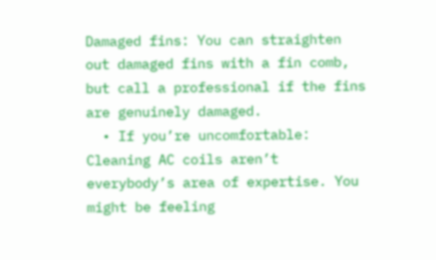Damaged fins: You can straighten out damaged fins with a fin comb, but call a professional if the fins are genuinely damaged.
  • If you’re uncomfortable: Cleaning AC coils aren’t everybody’s area of expertise. You might be feeling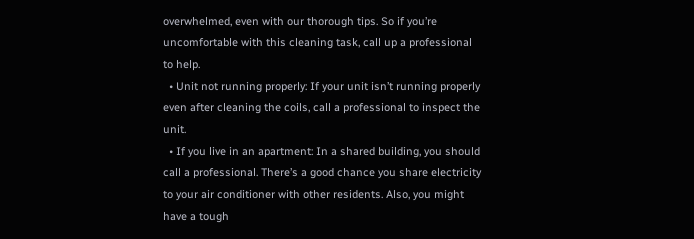overwhelmed, even with our thorough tips. So if you’re uncomfortable with this cleaning task, call up a professional to help.
  • Unit not running properly: If your unit isn’t running properly even after cleaning the coils, call a professional to inspect the unit.
  • If you live in an apartment: In a shared building, you should call a professional. There’s a good chance you share electricity to your air conditioner with other residents. Also, you might have a tough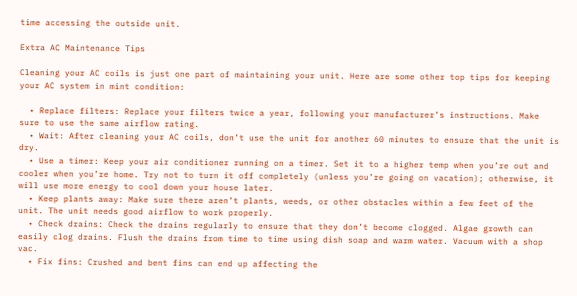time accessing the outside unit.

Extra AC Maintenance Tips

Cleaning your AC coils is just one part of maintaining your unit. Here are some other top tips for keeping your AC system in mint condition:

  • Replace filters: Replace your filters twice a year, following your manufacturer’s instructions. Make sure to use the same airflow rating.
  • Wait: After cleaning your AC coils, don’t use the unit for another 60 minutes to ensure that the unit is dry.
  • Use a timer: Keep your air conditioner running on a timer. Set it to a higher temp when you’re out and cooler when you’re home. Try not to turn it off completely (unless you’re going on vacation); otherwise, it will use more energy to cool down your house later.
  • Keep plants away: Make sure there aren’t plants, weeds, or other obstacles within a few feet of the unit. The unit needs good airflow to work properly.
  • Check drains: Check the drains regularly to ensure that they don’t become clogged. Algae growth can easily clog drains. Flush the drains from time to time using dish soap and warm water. Vacuum with a shop vac.
  • Fix fins: Crushed and bent fins can end up affecting the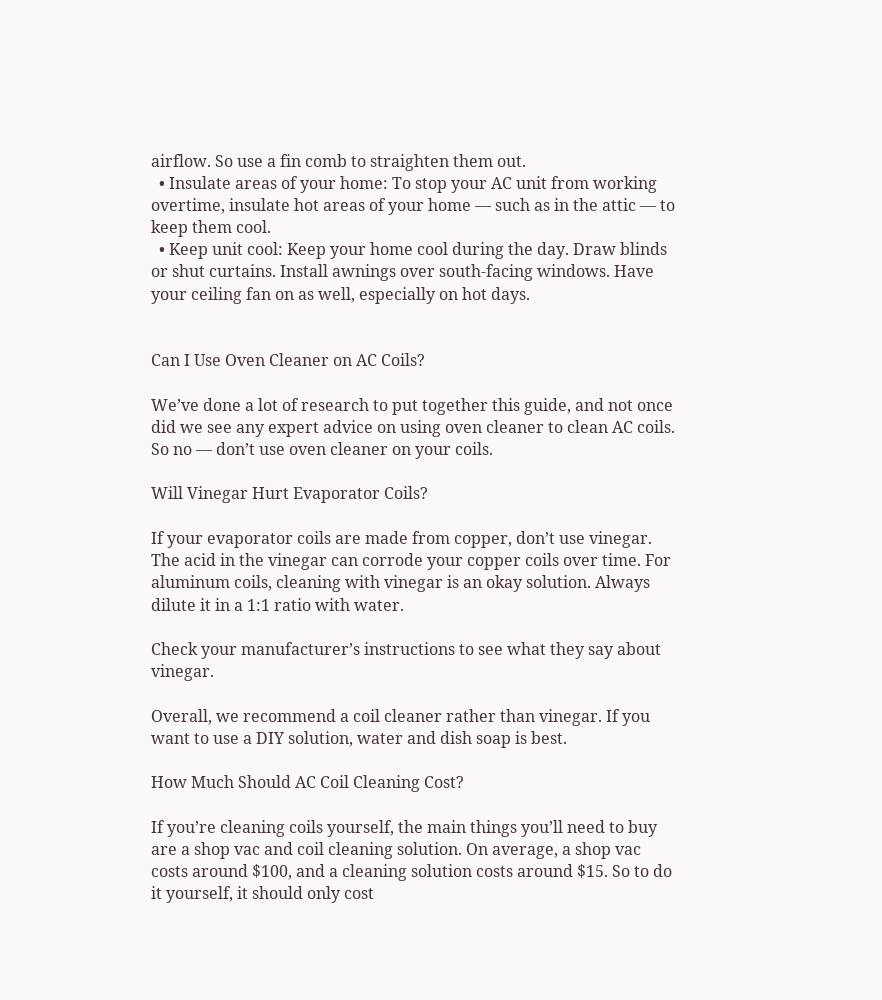airflow. So use a fin comb to straighten them out.
  • Insulate areas of your home: To stop your AC unit from working overtime, insulate hot areas of your home — such as in the attic — to keep them cool.
  • Keep unit cool: Keep your home cool during the day. Draw blinds or shut curtains. Install awnings over south-facing windows. Have your ceiling fan on as well, especially on hot days.


Can I Use Oven Cleaner on AC Coils?

We’ve done a lot of research to put together this guide, and not once did we see any expert advice on using oven cleaner to clean AC coils. So no — don’t use oven cleaner on your coils.

Will Vinegar Hurt Evaporator Coils?

If your evaporator coils are made from copper, don’t use vinegar. The acid in the vinegar can corrode your copper coils over time. For aluminum coils, cleaning with vinegar is an okay solution. Always dilute it in a 1:1 ratio with water.

Check your manufacturer’s instructions to see what they say about vinegar.

Overall, we recommend a coil cleaner rather than vinegar. If you want to use a DIY solution, water and dish soap is best.

How Much Should AC Coil Cleaning Cost?

If you’re cleaning coils yourself, the main things you’ll need to buy are a shop vac and coil cleaning solution. On average, a shop vac costs around $100, and a cleaning solution costs around $15. So to do it yourself, it should only cost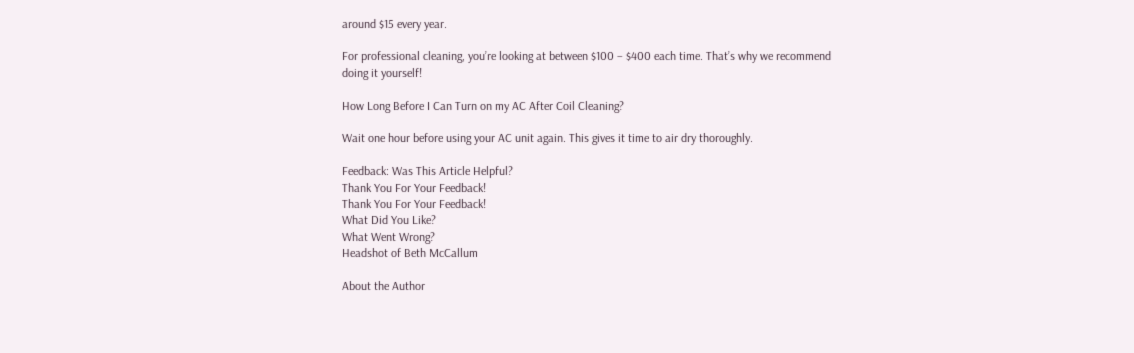around $15 every year.

For professional cleaning, you’re looking at between $100 – $400 each time. That’s why we recommend doing it yourself!

How Long Before I Can Turn on my AC After Coil Cleaning?

Wait one hour before using your AC unit again. This gives it time to air dry thoroughly.

Feedback: Was This Article Helpful?
Thank You For Your Feedback!
Thank You For Your Feedback!
What Did You Like?
What Went Wrong?
Headshot of Beth McCallum

About the Author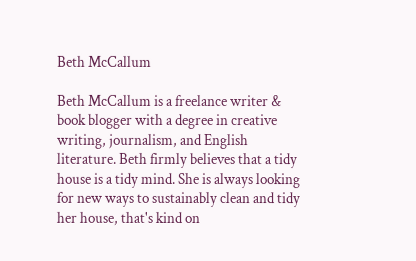Beth McCallum

Beth McCallum is a freelance writer & book blogger with a degree in creative writing, journalism, and English literature. Beth firmly believes that a tidy house is a tidy mind. She is always looking for new ways to sustainably clean and tidy her house, that's kind on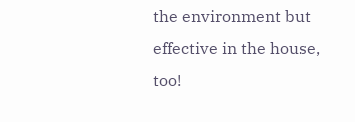the environment but effective in the house, too!